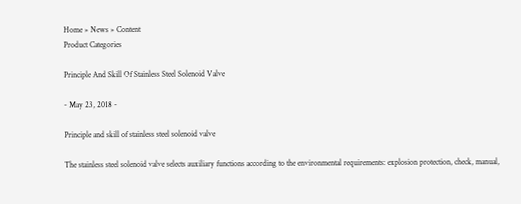Home » News » Content
Product Categories

Principle And Skill Of Stainless Steel Solenoid Valve

- May 23, 2018 -

Principle and skill of stainless steel solenoid valve

The stainless steel solenoid valve selects auxiliary functions according to the environmental requirements: explosion protection, check, manual,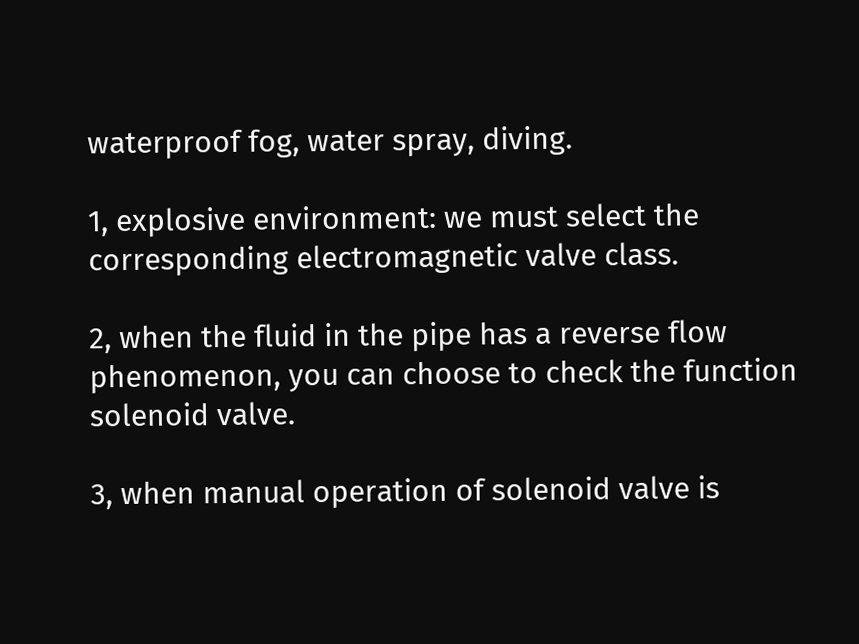waterproof fog, water spray, diving.

1, explosive environment: we must select the corresponding electromagnetic valve class.

2, when the fluid in the pipe has a reverse flow phenomenon, you can choose to check the function solenoid valve.

3, when manual operation of solenoid valve is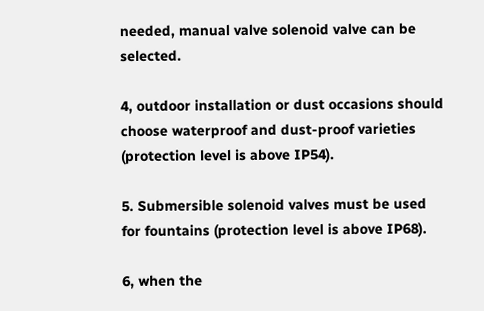needed, manual valve solenoid valve can be selected.

4, outdoor installation or dust occasions should choose waterproof and dust-proof varieties (protection level is above IP54).

5. Submersible solenoid valves must be used for fountains (protection level is above IP68).

6, when the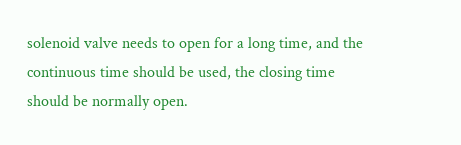solenoid valve needs to open for a long time, and the continuous time should be used, the closing time should be normally open.